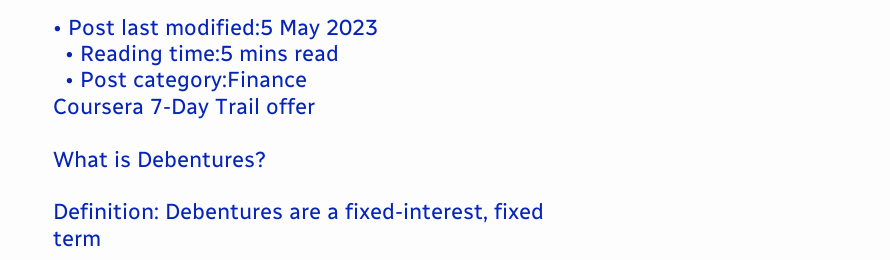• Post last modified:5 May 2023
  • Reading time:5 mins read
  • Post category:Finance
Coursera 7-Day Trail offer

What is Debentures?

Definition: Debentures are a fixed-interest, fixed term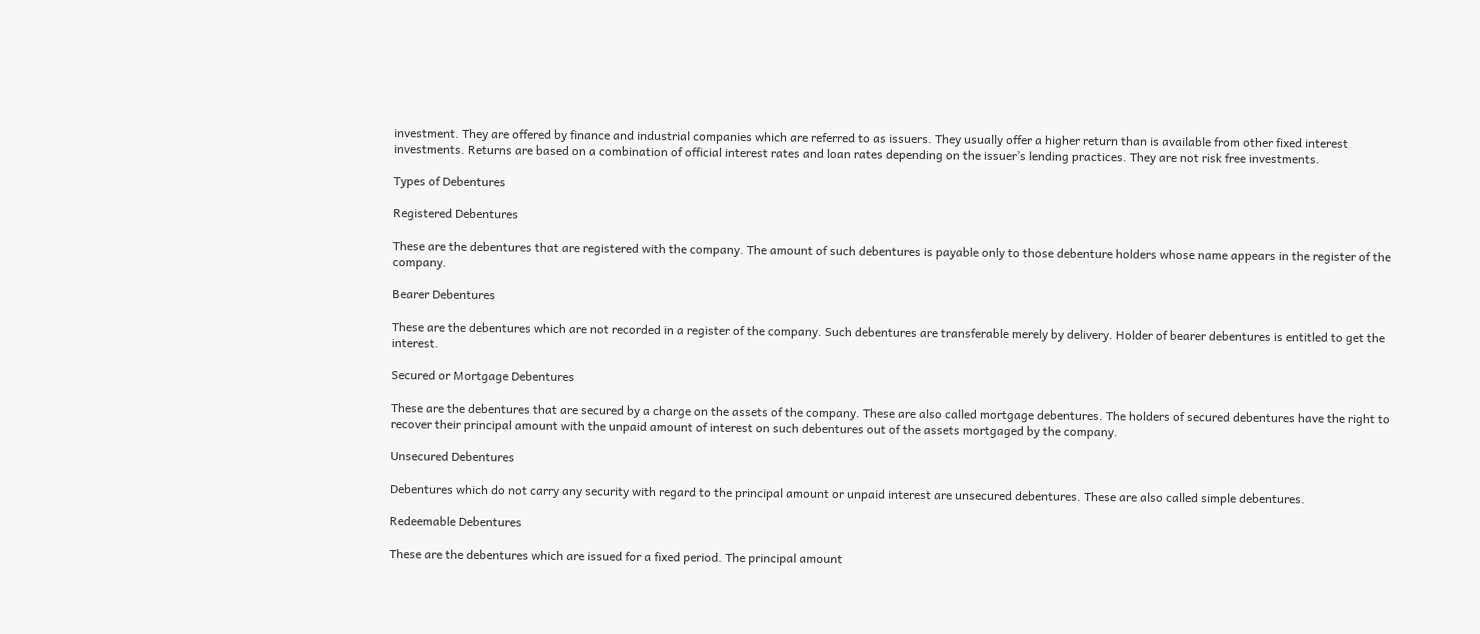investment. They are offered by finance and industrial companies which are referred to as issuers. They usually offer a higher return than is available from other fixed interest investments. Returns are based on a combination of official interest rates and loan rates depending on the issuer’s lending practices. They are not risk free investments.

Types of Debentures

Registered Debentures

These are the debentures that are registered with the company. The amount of such debentures is payable only to those debenture holders whose name appears in the register of the company.

Bearer Debentures

These are the debentures which are not recorded in a register of the company. Such debentures are transferable merely by delivery. Holder of bearer debentures is entitled to get the interest.

Secured or Mortgage Debentures

These are the debentures that are secured by a charge on the assets of the company. These are also called mortgage debentures. The holders of secured debentures have the right to recover their principal amount with the unpaid amount of interest on such debentures out of the assets mortgaged by the company.

Unsecured Debentures

Debentures which do not carry any security with regard to the principal amount or unpaid interest are unsecured debentures. These are also called simple debentures.

Redeemable Debentures

These are the debentures which are issued for a fixed period. The principal amount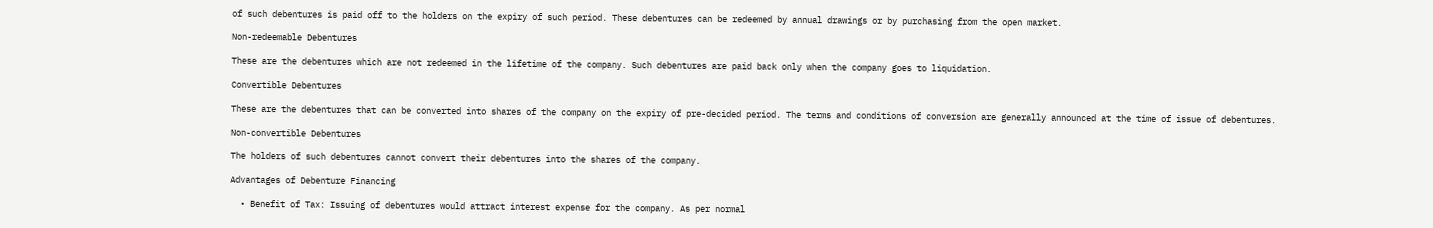of such debentures is paid off to the holders on the expiry of such period. These debentures can be redeemed by annual drawings or by purchasing from the open market.

Non-redeemable Debentures

These are the debentures which are not redeemed in the lifetime of the company. Such debentures are paid back only when the company goes to liquidation.

Convertible Debentures

These are the debentures that can be converted into shares of the company on the expiry of pre-decided period. The terms and conditions of conversion are generally announced at the time of issue of debentures.

Non-convertible Debentures

The holders of such debentures cannot convert their debentures into the shares of the company.

Advantages of Debenture Financing

  • Benefit of Tax: Issuing of debentures would attract interest expense for the company. As per normal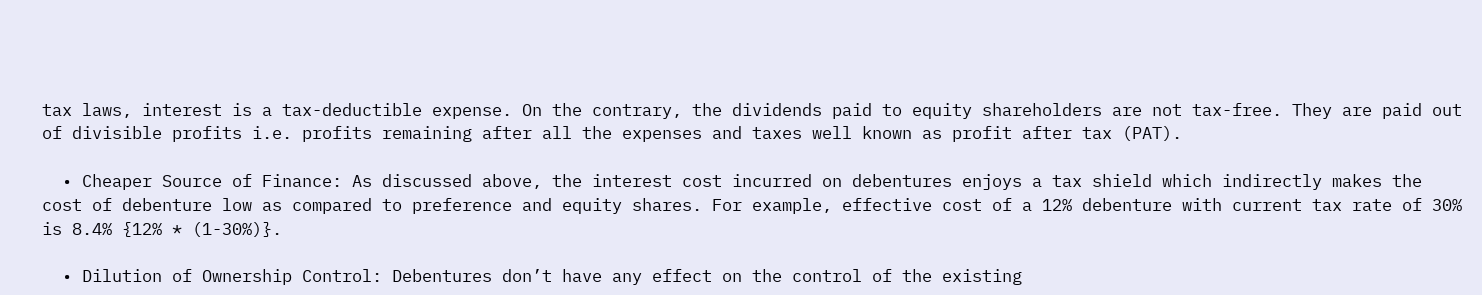tax laws, interest is a tax-deductible expense. On the contrary, the dividends paid to equity shareholders are not tax-free. They are paid out of divisible profits i.e. profits remaining after all the expenses and taxes well known as profit after tax (PAT).

  • Cheaper Source of Finance: As discussed above, the interest cost incurred on debentures enjoys a tax shield which indirectly makes the cost of debenture low as compared to preference and equity shares. For example, effective cost of a 12% debenture with current tax rate of 30% is 8.4% {12% * (1-30%)}.

  • Dilution of Ownership Control: Debentures don’t have any effect on the control of the existing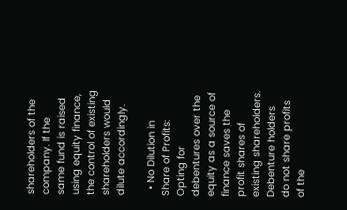shareholders of the company. If the same fund is raised using equity finance, the control of existing shareholders would dilute accordingly.

  • No Dilution in Share of Profits: Opting for debentures over the equity as a source of finance saves the profit shares of existing shareholders. Debenture holders do not share profits of the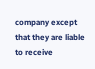company except that they are liable to receive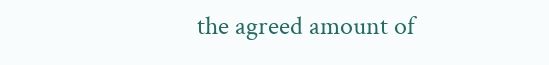the agreed amount of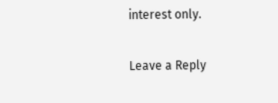interest only.

Leave a Reply